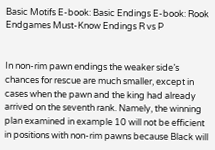Basic Motifs E-book: Basic Endings E-book: Rook Endgames Must-Know Endings R vs P


In non-rim pawn endings the weaker side’s chances for rescue are much smaller, except in cases when the pawn and the king had already arrived on the seventh rank. Namely, the winning plan examined in example 10 will not be efficient in positions with non-rim pawns because Black will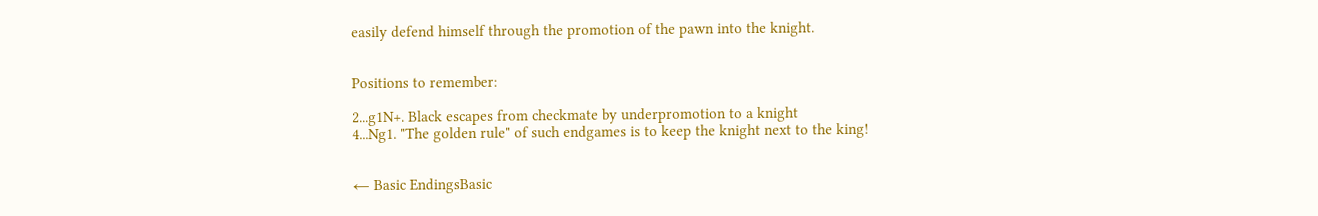easily defend himself through the promotion of the pawn into the knight.


Positions to remember:

2...g1N+. Black escapes from checkmate by underpromotion to a knight
4...Ng1. "The golden rule" of such endgames is to keep the knight next to the king!


← Basic EndingsBasic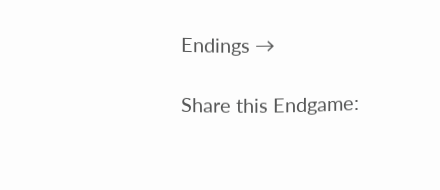Endings →

Share this Endgame: